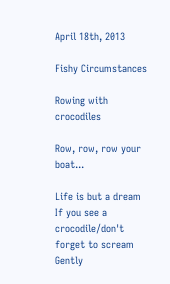April 18th, 2013

Fishy Circumstances

Rowing with crocodiles

Row, row, row your boat...

Life is but a dream
If you see a crocodile/don't forget to scream
Gently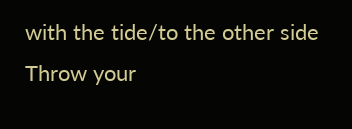with the tide/to the other side
Throw your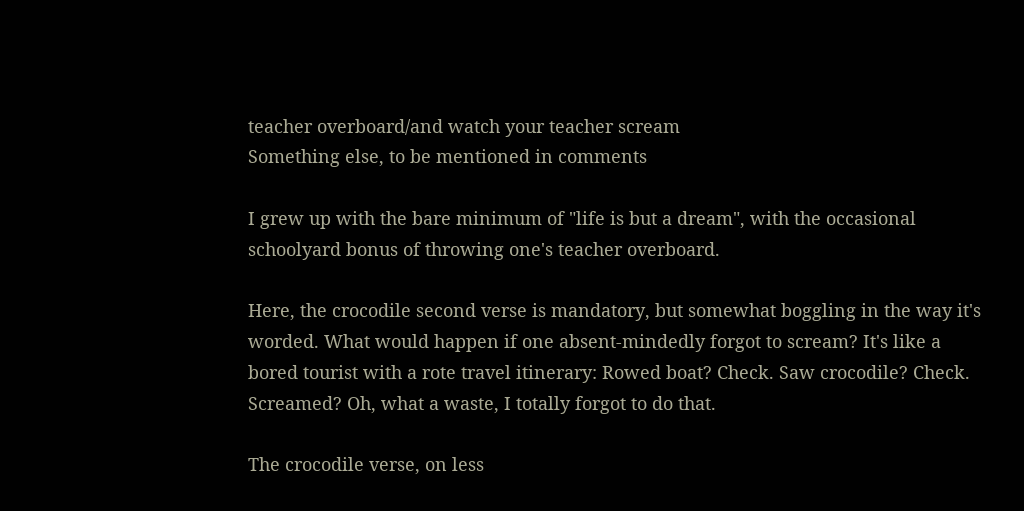teacher overboard/and watch your teacher scream
Something else, to be mentioned in comments

I grew up with the bare minimum of "life is but a dream", with the occasional schoolyard bonus of throwing one's teacher overboard.

Here, the crocodile second verse is mandatory, but somewhat boggling in the way it's worded. What would happen if one absent-mindedly forgot to scream? It's like a bored tourist with a rote travel itinerary: Rowed boat? Check. Saw crocodile? Check. Screamed? Oh, what a waste, I totally forgot to do that.

The crocodile verse, on less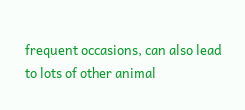frequent occasions, can also lead to lots of other animal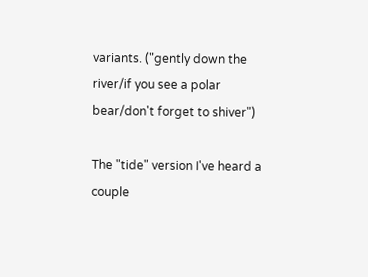variants. ("gently down the river/if you see a polar bear/don't forget to shiver")

The "tide" version I've heard a couple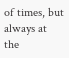of times, but always at the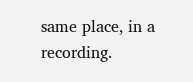same place, in a recording.